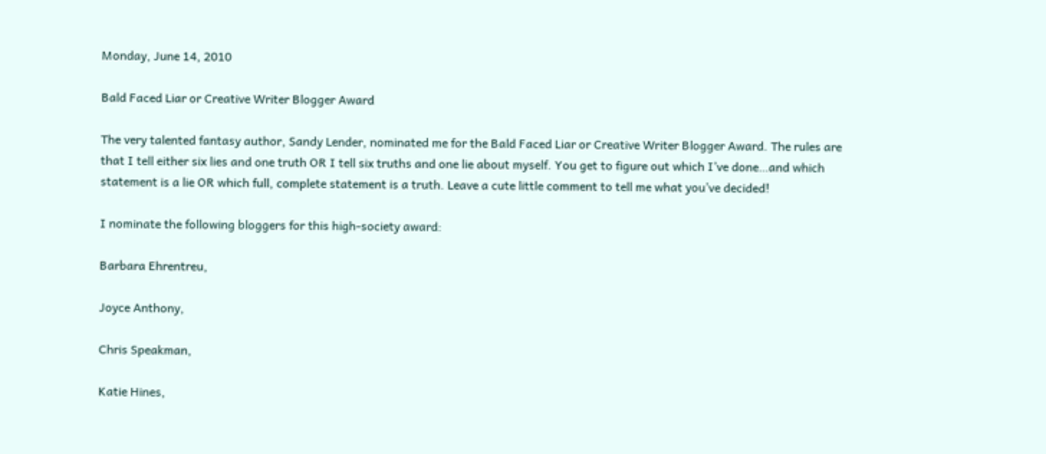Monday, June 14, 2010

Bald Faced Liar or Creative Writer Blogger Award

The very talented fantasy author, Sandy Lender, nominated me for the Bald Faced Liar or Creative Writer Blogger Award. The rules are that I tell either six lies and one truth OR I tell six truths and one lie about myself. You get to figure out which I’ve done…and which statement is a lie OR which full, complete statement is a truth. Leave a cute little comment to tell me what you’ve decided!

I nominate the following bloggers for this high-society award:

Barbara Ehrentreu,

Joyce Anthony,

Chris Speakman,

Katie Hines,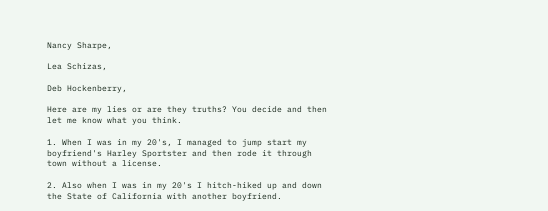Nancy Sharpe,

Lea Schizas,

Deb Hockenberry,

Here are my lies or are they truths? You decide and then let me know what you think.

1. When I was in my 20's, I managed to jump start my boyfriend's Harley Sportster and then rode it through town without a license.

2. Also when I was in my 20's I hitch-hiked up and down the State of California with another boyfriend.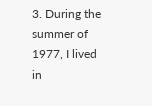3. During the summer of 1977, I lived in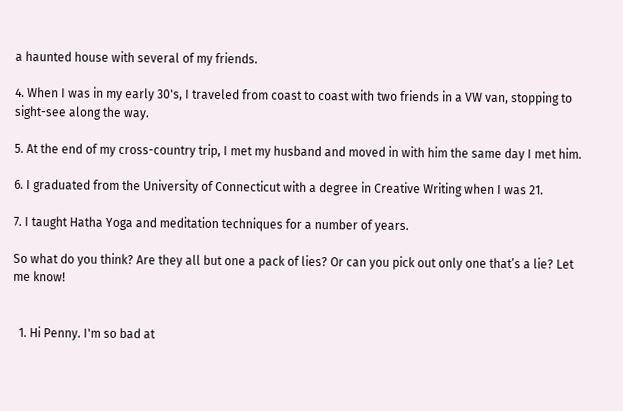a haunted house with several of my friends.

4. When I was in my early 30's, I traveled from coast to coast with two friends in a VW van, stopping to sight-see along the way.

5. At the end of my cross-country trip, I met my husband and moved in with him the same day I met him.

6. I graduated from the University of Connecticut with a degree in Creative Writing when I was 21.

7. I taught Hatha Yoga and meditation techniques for a number of years.

So what do you think? Are they all but one a pack of lies? Or can you pick out only one that’s a lie? Let me know!


  1. Hi Penny. I'm so bad at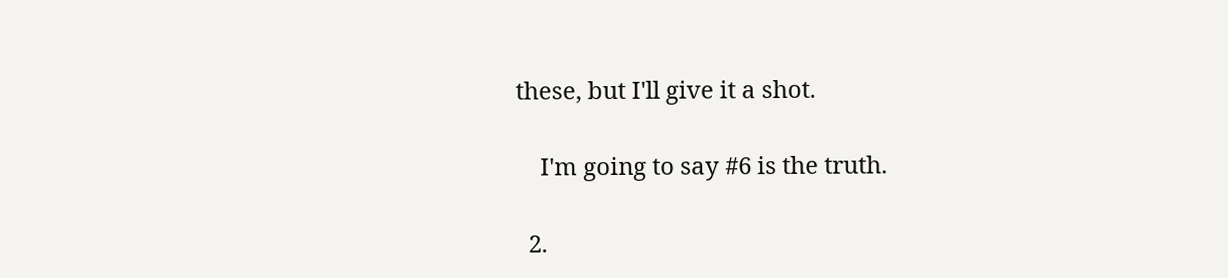these, but I'll give it a shot.

    I'm going to say #6 is the truth.

  2.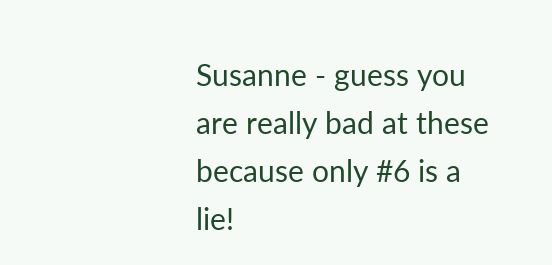Susanne - guess you are really bad at these because only #6 is a lie!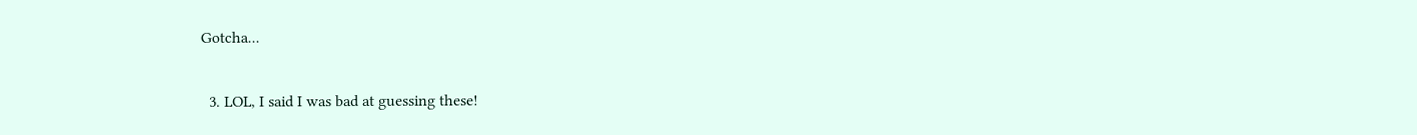Gotcha...

  3. LOL, I said I was bad at guessing these!